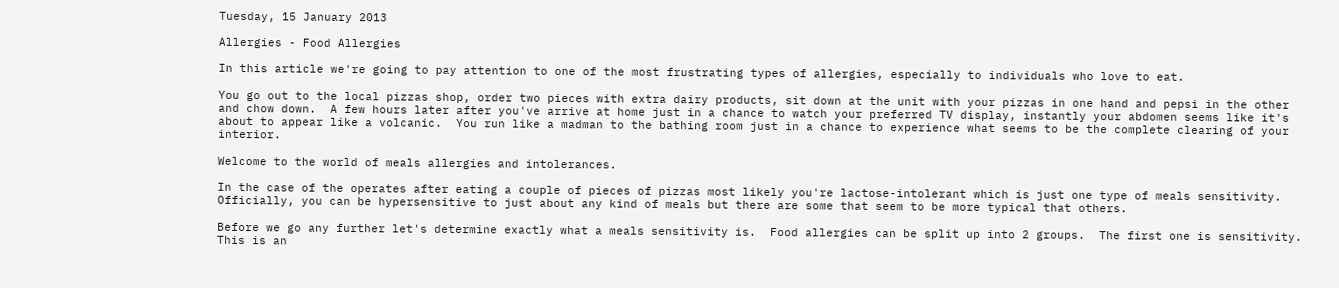Tuesday, 15 January 2013

Allergies - Food Allergies

In this article we're going to pay attention to one of the most frustrating types of allergies, especially to individuals who love to eat.

You go out to the local pizzas shop, order two pieces with extra dairy products, sit down at the unit with your pizzas in one hand and pepsi in the other and chow down.  A few hours later after you've arrive at home just in a chance to watch your preferred TV display, instantly your abdomen seems like it's about to appear like a volcanic.  You run like a madman to the bathing room just in a chance to experience what seems to be the complete clearing of your interior.

Welcome to the world of meals allergies and intolerances.

In the case of the operates after eating a couple of pieces of pizzas most likely you're lactose-intolerant which is just one type of meals sensitivity.  Officially, you can be hypersensitive to just about any kind of meals but there are some that seem to be more typical that others.

Before we go any further let's determine exactly what a meals sensitivity is.  Food allergies can be split up into 2 groups.  The first one is sensitivity.  This is an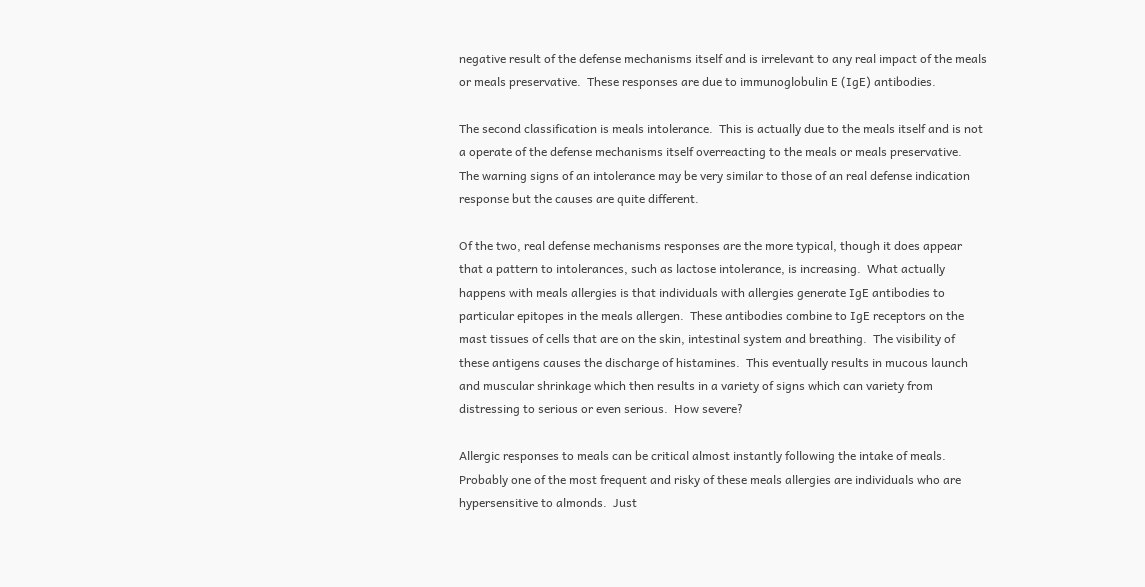negative result of the defense mechanisms itself and is irrelevant to any real impact of the meals or meals preservative.  These responses are due to immunoglobulin E (IgE) antibodies.

The second classification is meals intolerance.  This is actually due to the meals itself and is not a operate of the defense mechanisms itself overreacting to the meals or meals preservative.  The warning signs of an intolerance may be very similar to those of an real defense indication response but the causes are quite different.

Of the two, real defense mechanisms responses are the more typical, though it does appear that a pattern to intolerances, such as lactose intolerance, is increasing.  What actually happens with meals allergies is that individuals with allergies generate IgE antibodies to particular epitopes in the meals allergen.  These antibodies combine to IgE receptors on the mast tissues of cells that are on the skin, intestinal system and breathing.  The visibility of these antigens causes the discharge of histamines.  This eventually results in mucous launch and muscular shrinkage which then results in a variety of signs which can variety from distressing to serious or even serious.  How severe?

Allergic responses to meals can be critical almost instantly following the intake of meals.  Probably one of the most frequent and risky of these meals allergies are individuals who are hypersensitive to almonds.  Just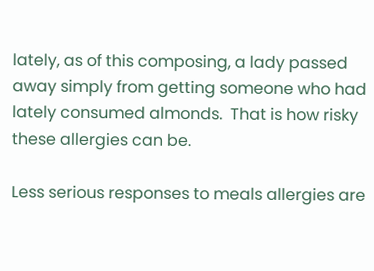lately, as of this composing, a lady passed away simply from getting someone who had lately consumed almonds.  That is how risky these allergies can be.

Less serious responses to meals allergies are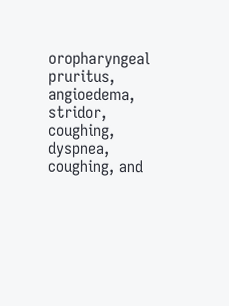oropharyngeal pruritus, angioedema, stridor, coughing, dyspnea, coughing, and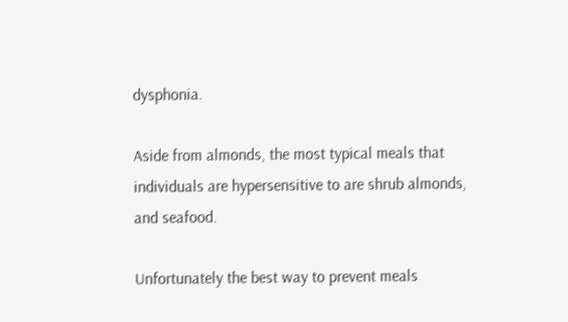dysphonia.

Aside from almonds, the most typical meals that individuals are hypersensitive to are shrub almonds, and seafood.

Unfortunately the best way to prevent meals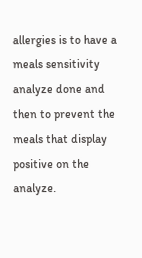allergies is to have a meals sensitivity analyze done and then to prevent the meals that display positive on the analyze.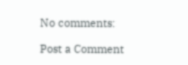No comments:

Post a Comment